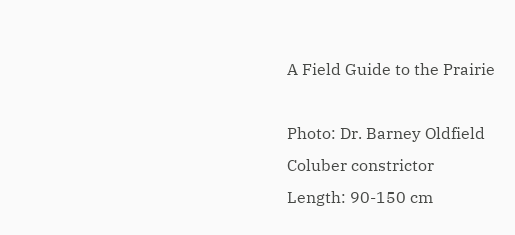A Field Guide to the Prairie

Photo: Dr. Barney Oldfield
Coluber constrictor
Length: 90-150 cm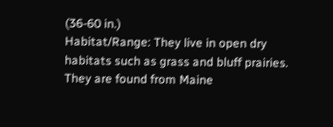(36-60 in.)
Habitat/Range: They live in open dry habitats such as grass and bluff prairies. They are found from Maine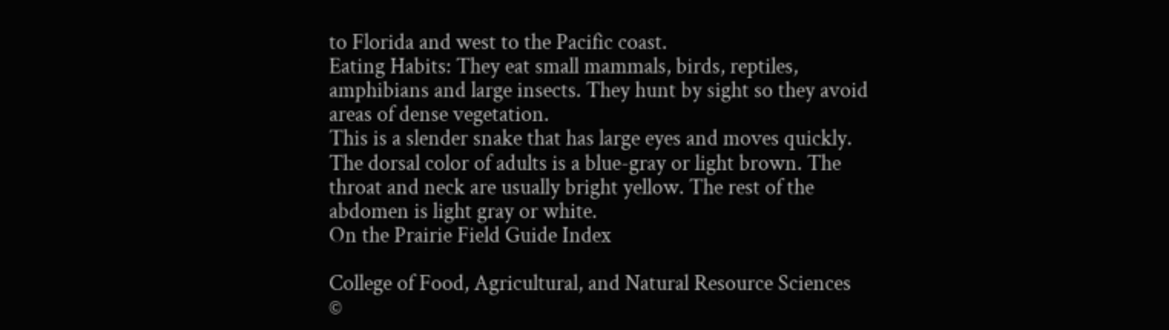to Florida and west to the Pacific coast.
Eating Habits: They eat small mammals, birds, reptiles, amphibians and large insects. They hunt by sight so they avoid areas of dense vegetation.
This is a slender snake that has large eyes and moves quickly. The dorsal color of adults is a blue-gray or light brown. The throat and neck are usually bright yellow. The rest of the abdomen is light gray or white.
On the Prairie Field Guide Index

College of Food, Agricultural, and Natural Resource Sciences
©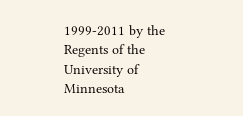1999-2011 by the Regents of the University of Minnesota